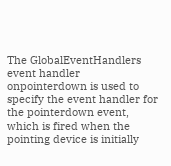The GlobalEventHandlers event handler onpointerdown is used to specify the event handler for the pointerdown event, which is fired when the pointing device is initially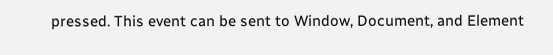pressed. This event can be sent to Window, Document, and Element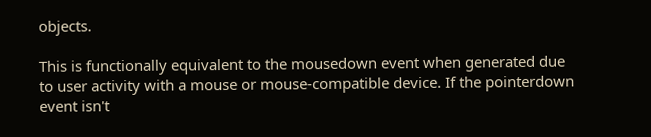objects.

This is functionally equivalent to the mousedown event when generated due to user activity with a mouse or mouse-compatible device. If the pointerdown event isn't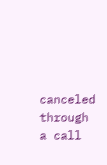canceled through a call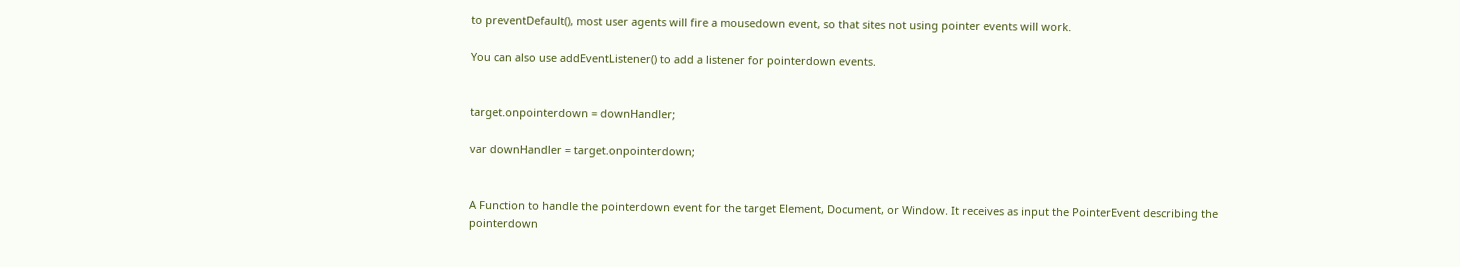to preventDefault(), most user agents will fire a mousedown event, so that sites not using pointer events will work.

You can also use addEventListener() to add a listener for pointerdown events.


target.onpointerdown = downHandler;

var downHandler = target.onpointerdown;


A Function to handle the pointerdown event for the target Element, Document, or Window. It receives as input the PointerEvent describing the pointerdown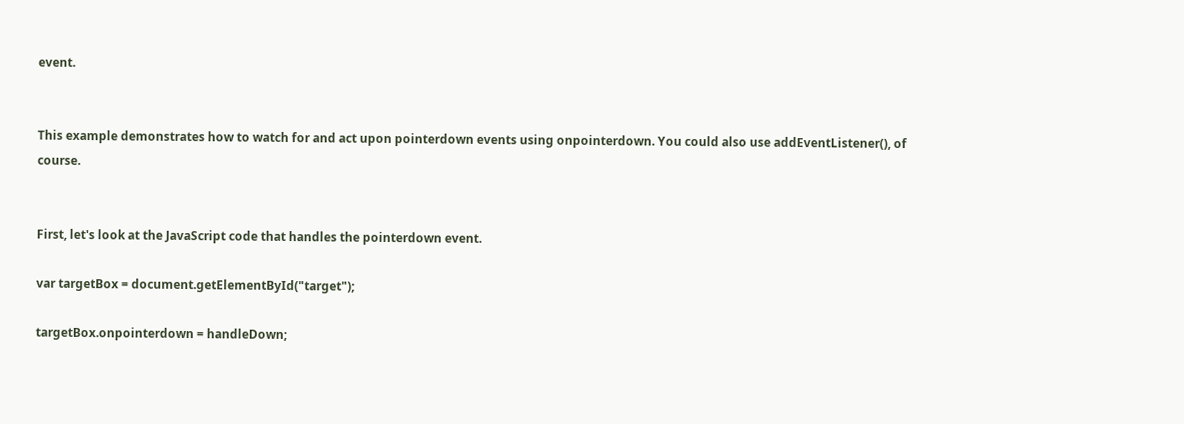event.


This example demonstrates how to watch for and act upon pointerdown events using onpointerdown. You could also use addEventListener(), of course.


First, let's look at the JavaScript code that handles the pointerdown event.

var targetBox = document.getElementById("target");

targetBox.onpointerdown = handleDown;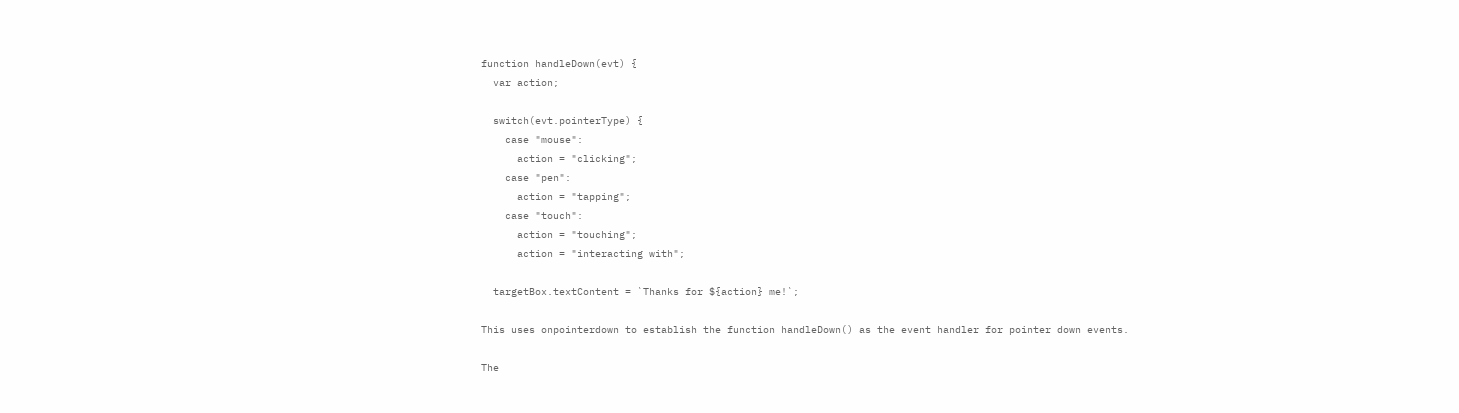function handleDown(evt) {
  var action;

  switch(evt.pointerType) {
    case "mouse":
      action = "clicking";
    case "pen":
      action = "tapping";
    case "touch":
      action = "touching";
      action = "interacting with";

  targetBox.textContent = `Thanks for ${action} me!`;

This uses onpointerdown to establish the function handleDown() as the event handler for pointer down events.

The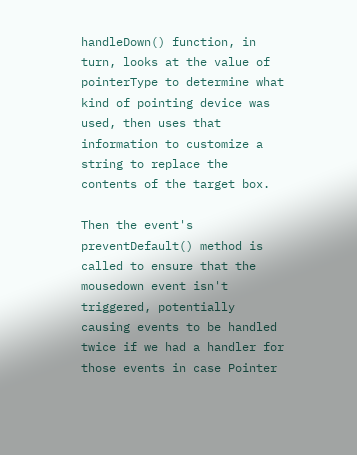handleDown() function, in turn, looks at the value of pointerType to determine what kind of pointing device was used, then uses that information to customize a string to replace the contents of the target box.

Then the event's preventDefault() method is called to ensure that the mousedown event isn't triggered, potentially causing events to be handled twice if we had a handler for those events in case Pointer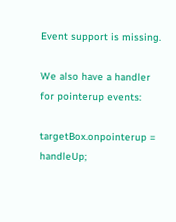Event support is missing.

We also have a handler for pointerup events:

targetBox.onpointerup = handleUp;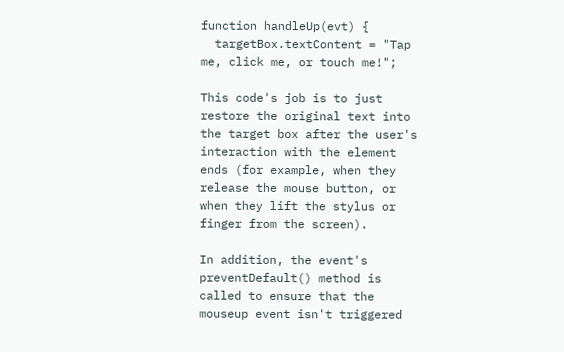function handleUp(evt) {
  targetBox.textContent = "Tap me, click me, or touch me!";

This code's job is to just restore the original text into the target box after the user's interaction with the element ends (for example, when they release the mouse button, or when they lift the stylus or finger from the screen).

In addition, the event's preventDefault() method is called to ensure that the mouseup event isn't triggered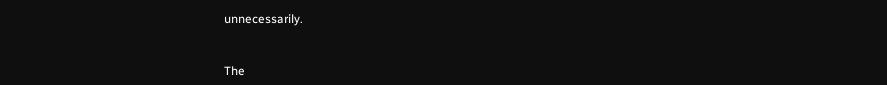unnecessarily.


The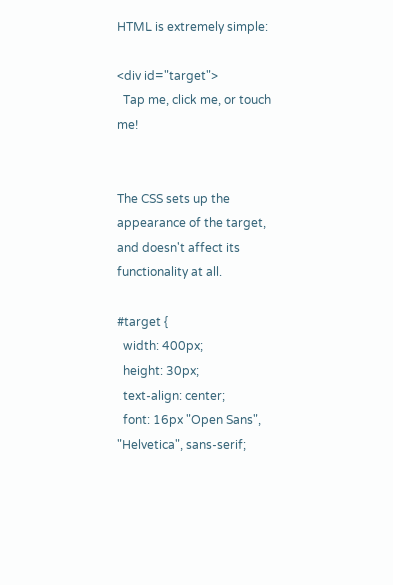HTML is extremely simple:

<div id="target">
  Tap me, click me, or touch me!


The CSS sets up the appearance of the target, and doesn't affect its functionality at all.

#target {
  width: 400px;
  height: 30px;
  text-align: center;
  font: 16px "Open Sans", "Helvetica", sans-serif;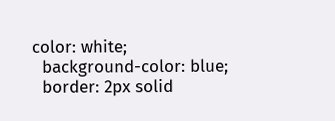color: white;
  background-color: blue;
  border: 2px solid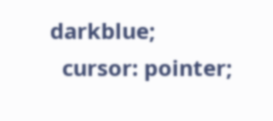darkblue;
  cursor: pointer;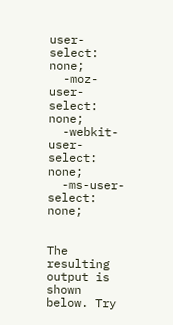user-select: none;
  -moz-user-select: none;
  -webkit-user-select: none;
  -ms-user-select: none;


The resulting output is shown below. Try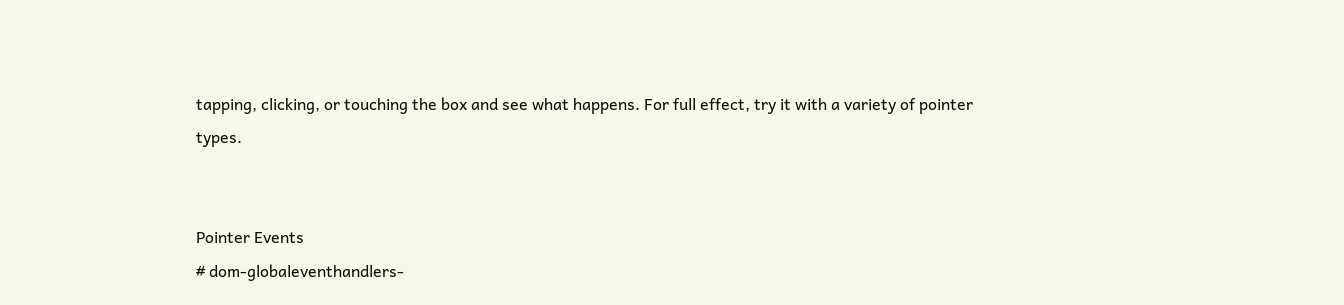tapping, clicking, or touching the box and see what happens. For full effect, try it with a variety of pointer types.


Pointer Events
# dom-globaleventhandlers-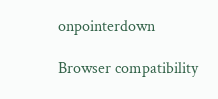onpointerdown

Browser compatibility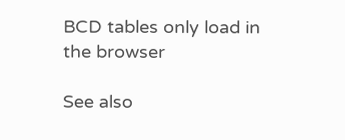BCD tables only load in the browser

See also